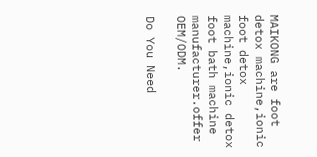MAIKONG are foot detox machine,ionic foot detox machine,ionic detox foot bath machine manufacturer.offer OEM/ODM.

Do You Need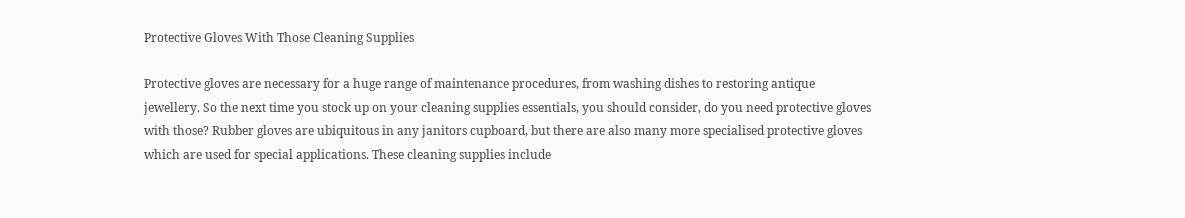Protective Gloves With Those Cleaning Supplies

Protective gloves are necessary for a huge range of maintenance procedures, from washing dishes to restoring antique jewellery. So the next time you stock up on your cleaning supplies essentials, you should consider, do you need protective gloves with those? Rubber gloves are ubiquitous in any janitors cupboard, but there are also many more specialised protective gloves which are used for special applications. These cleaning supplies include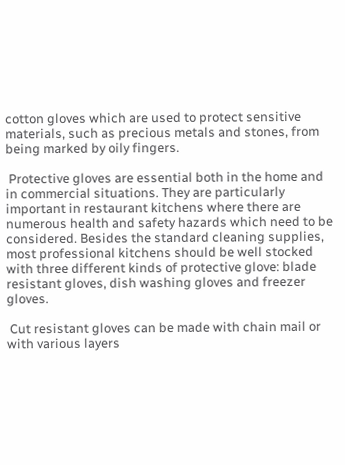cotton gloves which are used to protect sensitive materials, such as precious metals and stones, from being marked by oily fingers.

 Protective gloves are essential both in the home and in commercial situations. They are particularly important in restaurant kitchens where there are numerous health and safety hazards which need to be considered. Besides the standard cleaning supplies, most professional kitchens should be well stocked with three different kinds of protective glove: blade resistant gloves, dish washing gloves and freezer gloves.

 Cut resistant gloves can be made with chain mail or with various layers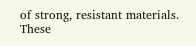of strong, resistant materials. These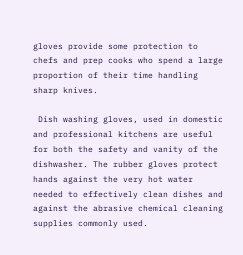gloves provide some protection to chefs and prep cooks who spend a large proportion of their time handling sharp knives.

 Dish washing gloves, used in domestic and professional kitchens are useful for both the safety and vanity of the dishwasher. The rubber gloves protect hands against the very hot water needed to effectively clean dishes and against the abrasive chemical cleaning supplies commonly used.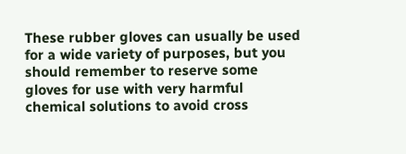These rubber gloves can usually be used for a wide variety of purposes, but you should remember to reserve some gloves for use with very harmful chemical solutions to avoid cross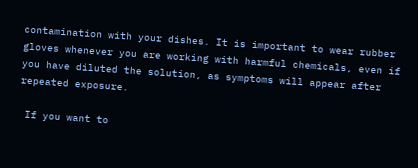contamination with your dishes. It is important to wear rubber gloves whenever you are working with harmful chemicals, even if you have diluted the solution, as symptoms will appear after repeated exposure.

 If you want to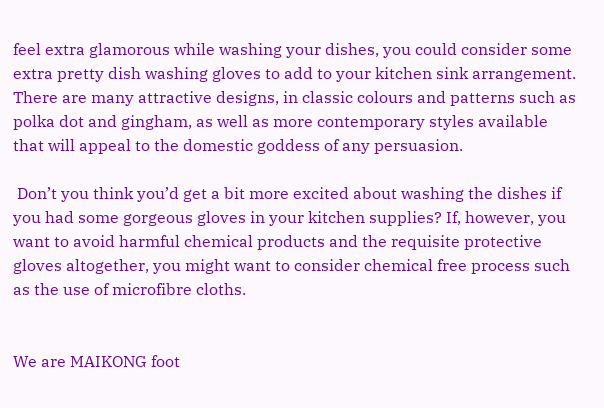feel extra glamorous while washing your dishes, you could consider some extra pretty dish washing gloves to add to your kitchen sink arrangement. There are many attractive designs, in classic colours and patterns such as polka dot and gingham, as well as more contemporary styles available that will appeal to the domestic goddess of any persuasion.

 Don’t you think you’d get a bit more excited about washing the dishes if you had some gorgeous gloves in your kitchen supplies? If, however, you want to avoid harmful chemical products and the requisite protective gloves altogether, you might want to consider chemical free process such as the use of microfibre cloths.


We are MAIKONG foot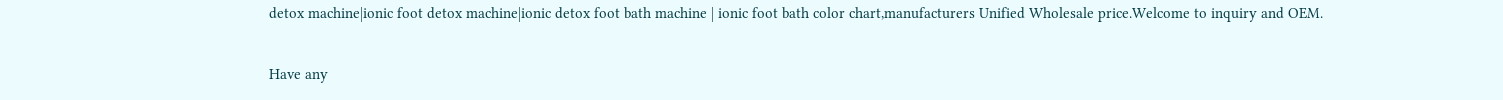detox machine|ionic foot detox machine|ionic detox foot bath machine | ionic foot bath color chart,manufacturers Unified Wholesale price.Welcome to inquiry and OEM.

Have any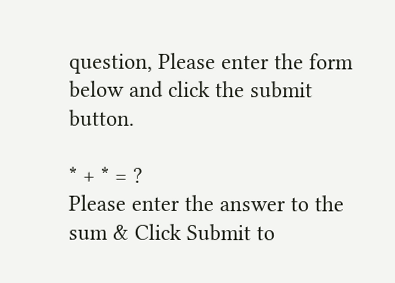question, Please enter the form below and click the submit button.

* + * = ?
Please enter the answer to the sum & Click Submit to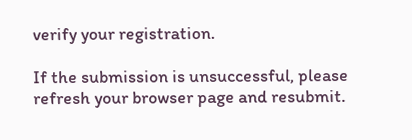verify your registration.

If the submission is unsuccessful, please refresh your browser page and resubmit.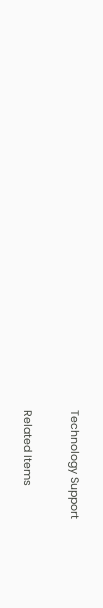Technology Support

Related Items